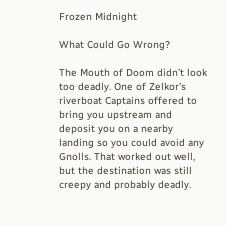Frozen Midnight

What Could Go Wrong?

The Mouth of Doom didn’t look too deadly. One of Zelkor’s riverboat Captains offered to bring you upstream and deposit you on a nearby landing so you could avoid any Gnolls. That worked out well, but the destination was still creepy and probably deadly.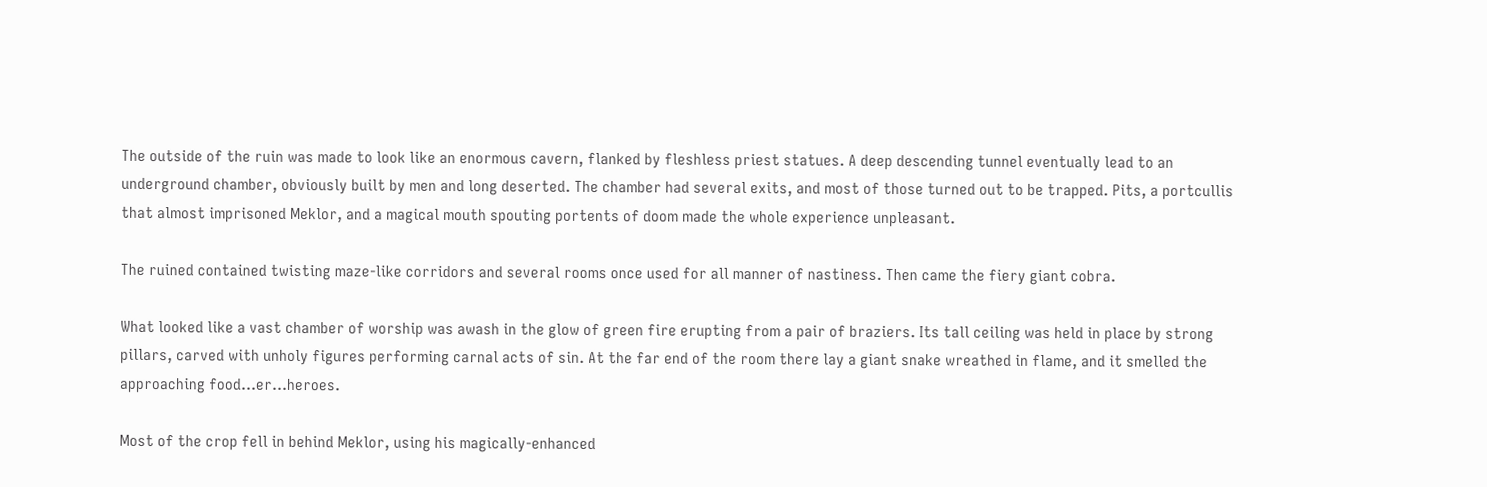The outside of the ruin was made to look like an enormous cavern, flanked by fleshless priest statues. A deep descending tunnel eventually lead to an underground chamber, obviously built by men and long deserted. The chamber had several exits, and most of those turned out to be trapped. Pits, a portcullis that almost imprisoned Meklor, and a magical mouth spouting portents of doom made the whole experience unpleasant.

The ruined contained twisting maze-like corridors and several rooms once used for all manner of nastiness. Then came the fiery giant cobra.

What looked like a vast chamber of worship was awash in the glow of green fire erupting from a pair of braziers. Its tall ceiling was held in place by strong pillars, carved with unholy figures performing carnal acts of sin. At the far end of the room there lay a giant snake wreathed in flame, and it smelled the approaching food…er…heroes.

Most of the crop fell in behind Meklor, using his magically-enhanced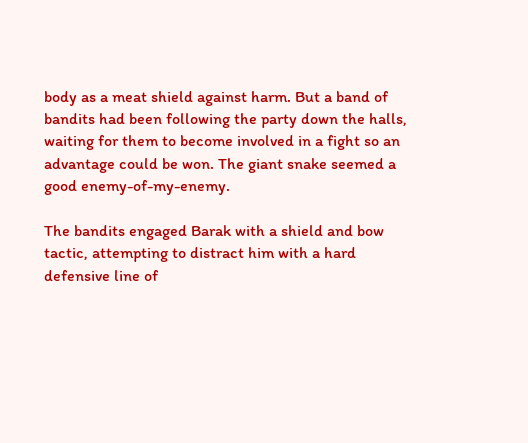body as a meat shield against harm. But a band of bandits had been following the party down the halls, waiting for them to become involved in a fight so an advantage could be won. The giant snake seemed a good enemy-of-my-enemy.

The bandits engaged Barak with a shield and bow tactic, attempting to distract him with a hard defensive line of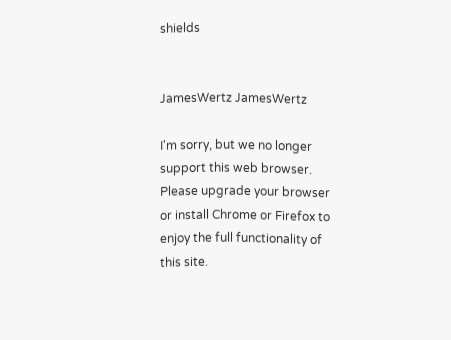shields


JamesWertz JamesWertz

I'm sorry, but we no longer support this web browser. Please upgrade your browser or install Chrome or Firefox to enjoy the full functionality of this site.